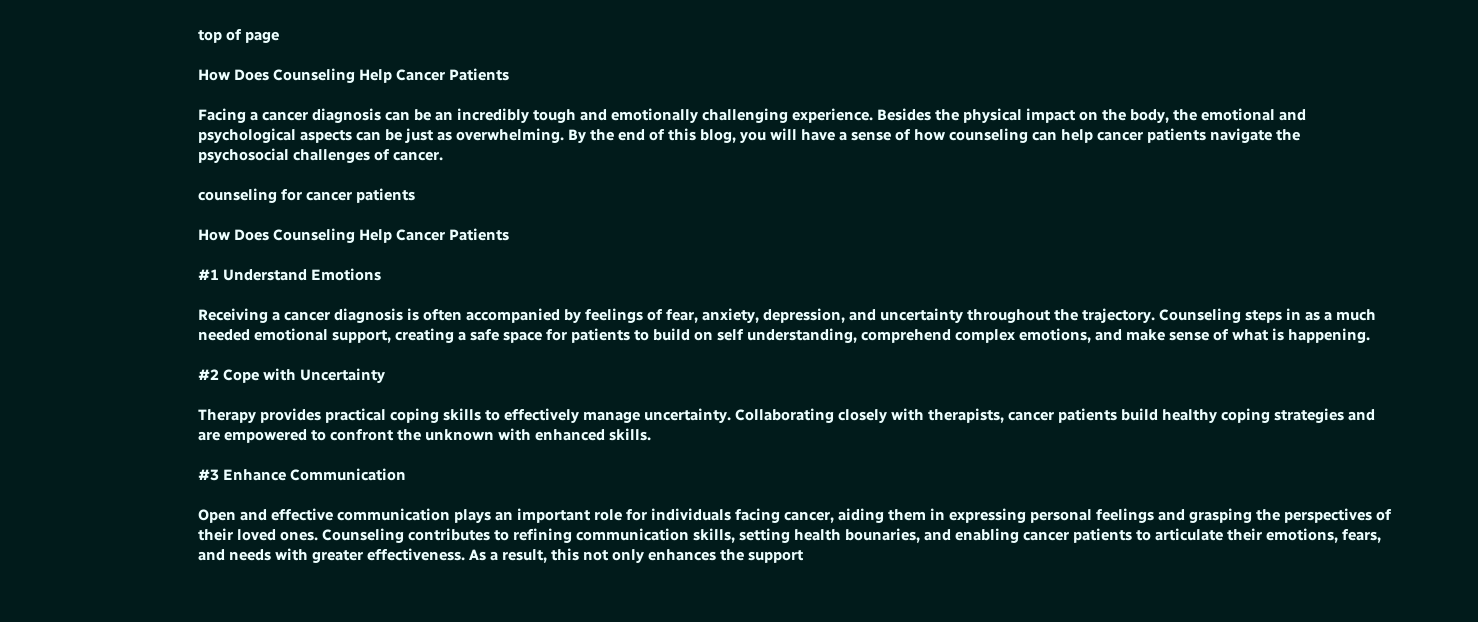top of page

How Does Counseling Help Cancer Patients

Facing a cancer diagnosis can be an incredibly tough and emotionally challenging experience. Besides the physical impact on the body, the emotional and psychological aspects can be just as overwhelming. By the end of this blog, you will have a sense of how counseling can help cancer patients navigate the psychosocial challenges of cancer.

counseling for cancer patients

How Does Counseling Help Cancer Patients

#1 Understand Emotions

Receiving a cancer diagnosis is often accompanied by feelings of fear, anxiety, depression, and uncertainty throughout the trajectory. Counseling steps in as a much needed emotional support, creating a safe space for patients to build on self understanding, comprehend complex emotions, and make sense of what is happening.

#2 Cope with Uncertainty

Therapy provides practical coping skills to effectively manage uncertainty. Collaborating closely with therapists, cancer patients build healthy coping strategies and are empowered to confront the unknown with enhanced skills.

#3 Enhance Communication

Open and effective communication plays an important role for individuals facing cancer, aiding them in expressing personal feelings and grasping the perspectives of their loved ones. Counseling contributes to refining communication skills, setting health bounaries, and enabling cancer patients to articulate their emotions, fears, and needs with greater effectiveness. As a result, this not only enhances the support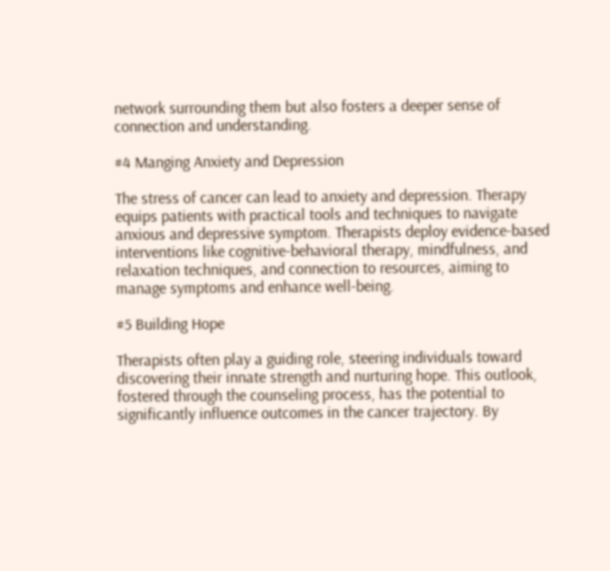network surrounding them but also fosters a deeper sense of connection and understanding.

#4 Manging Anxiety and Depression

The stress of cancer can lead to anxiety and depression. Therapy equips patients with practical tools and techniques to navigate anxious and depressive symptom. Therapists deploy evidence-based interventions like cognitive-behavioral therapy, mindfulness, and relaxation techniques, and connection to resources, aiming to manage symptoms and enhance well-being.

#5 Building Hope

Therapists often play a guiding role, steering individuals toward discovering their innate strength and nurturing hope. This outlook, fostered through the counseling process, has the potential to significantly influence outcomes in the cancer trajectory. By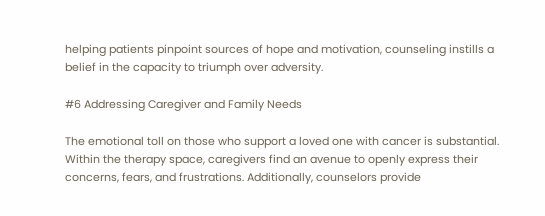helping patients pinpoint sources of hope and motivation, counseling instills a belief in the capacity to triumph over adversity.

#6 Addressing Caregiver and Family Needs

The emotional toll on those who support a loved one with cancer is substantial. Within the therapy space, caregivers find an avenue to openly express their concerns, fears, and frustrations. Additionally, counselors provide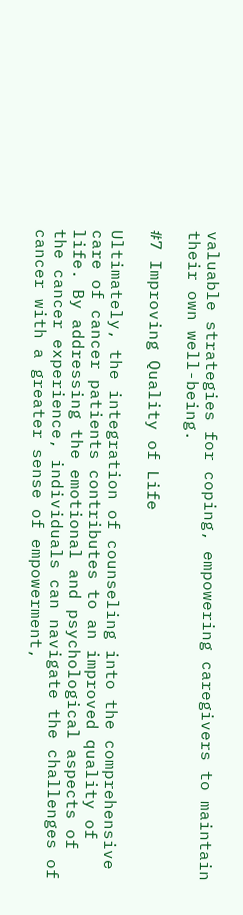valuable strategies for coping, empowering caregivers to maintain their own well-being.

#7 Improving Quality of Life

Ultimately, the integration of counseling into the comprehensive care of cancer patients contributes to an improved quality of life. By addressing the emotional and psychological aspects of the cancer experience, individuals can navigate the challenges of cancer with a greater sense of empowerment,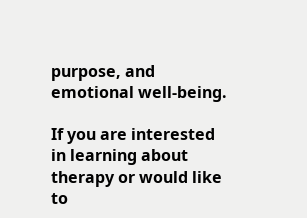purpose, and emotional well-being.

If you are interested in learning about therapy or would like to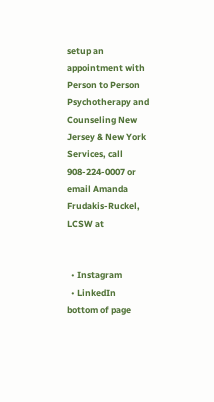setup an appointment with Person to Person Psychotherapy and Counseling New Jersey & New York Services, call 908-224-0007 or email Amanda Frudakis-Ruckel, LCSW at


  • Instagram
  • LinkedIn
bottom of page